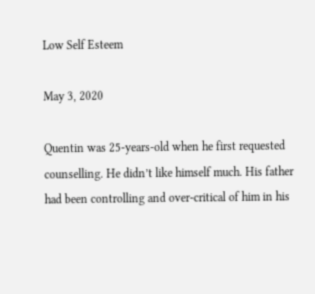Low Self Esteem

May 3, 2020

Quentin was 25-years-old when he first requested counselling. He didn’t like himself much. His father had been controlling and over-critical of him in his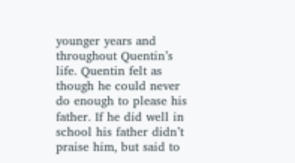younger years and throughout Quentin’s life. Quentin felt as though he could never do enough to please his father. If he did well in school his father didn’t praise him, but said to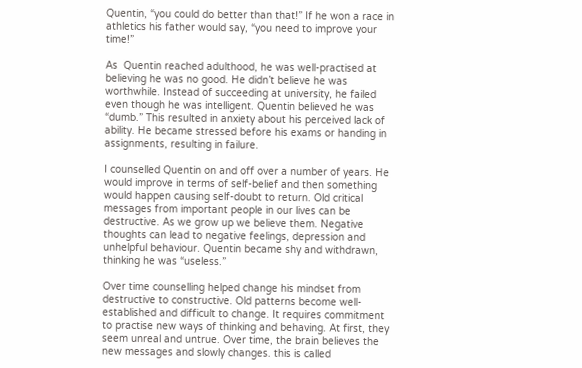Quentin, “you could do better than that!” If he won a race in athletics his father would say, “you need to improve your time!”

As  Quentin reached adulthood, he was well-practised at believing he was no good. He didn’t believe he was worthwhile. Instead of succeeding at university, he failed even though he was intelligent. Quentin believed he was “dumb.” This resulted in anxiety about his perceived lack of ability. He became stressed before his exams or handing in assignments, resulting in failure.

I counselled Quentin on and off over a number of years. He would improve in terms of self-belief and then something would happen causing self-doubt to return. Old critical messages from important people in our lives can be destructive. As we grow up we believe them. Negative thoughts can lead to negative feelings, depression and unhelpful behaviour. Quentin became shy and withdrawn, thinking he was “useless.”

Over time counselling helped change his mindset from destructive to constructive. Old patterns become well-established and difficult to change. It requires commitment to practise new ways of thinking and behaving. At first, they seem unreal and untrue. Over time, the brain believes the new messages and slowly changes. this is called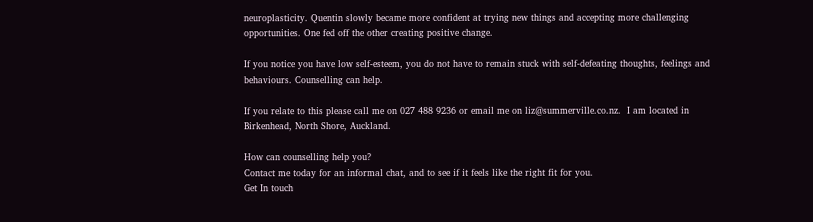neuroplasticity. Quentin slowly became more confident at trying new things and accepting more challenging opportunities. One fed off the other creating positive change.

If you notice you have low self-esteem, you do not have to remain stuck with self-defeating thoughts, feelings and behaviours. Counselling can help.

If you relate to this please call me on 027 488 9236 or email me on liz@summerville.co.nz.  I am located in Birkenhead, North Shore, Auckland.

How can counselling help you?
Contact me today for an informal chat, and to see if it feels like the right fit for you.
Get In touch